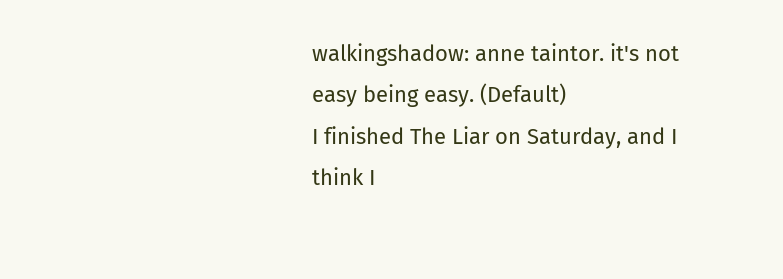walkingshadow: anne taintor. it's not easy being easy. (Default)
I finished The Liar on Saturday, and I think I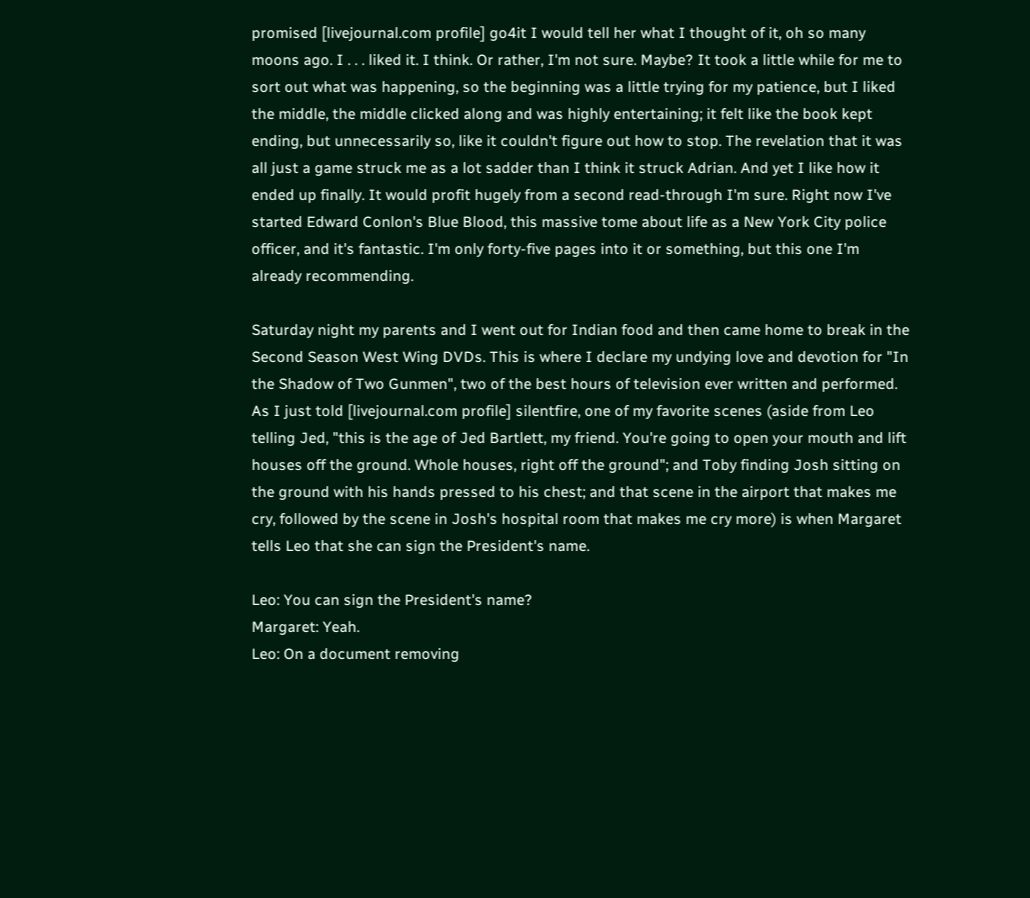promised [livejournal.com profile] go4it I would tell her what I thought of it, oh so many moons ago. I . . . liked it. I think. Or rather, I'm not sure. Maybe? It took a little while for me to sort out what was happening, so the beginning was a little trying for my patience, but I liked the middle, the middle clicked along and was highly entertaining; it felt like the book kept ending, but unnecessarily so, like it couldn't figure out how to stop. The revelation that it was all just a game struck me as a lot sadder than I think it struck Adrian. And yet I like how it ended up finally. It would profit hugely from a second read-through I'm sure. Right now I've started Edward Conlon's Blue Blood, this massive tome about life as a New York City police officer, and it's fantastic. I'm only forty-five pages into it or something, but this one I'm already recommending.

Saturday night my parents and I went out for Indian food and then came home to break in the Second Season West Wing DVDs. This is where I declare my undying love and devotion for "In the Shadow of Two Gunmen", two of the best hours of television ever written and performed. As I just told [livejournal.com profile] silentfire, one of my favorite scenes (aside from Leo telling Jed, "this is the age of Jed Bartlett, my friend. You're going to open your mouth and lift houses off the ground. Whole houses, right off the ground"; and Toby finding Josh sitting on the ground with his hands pressed to his chest; and that scene in the airport that makes me cry, followed by the scene in Josh's hospital room that makes me cry more) is when Margaret tells Leo that she can sign the President's name.

Leo: You can sign the President's name?
Margaret: Yeah.
Leo: On a document removing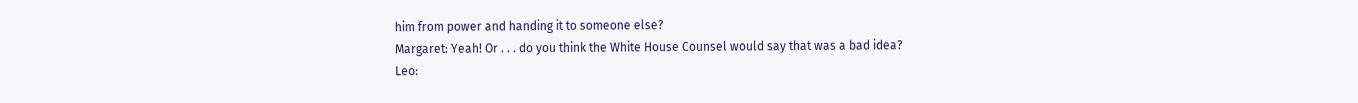him from power and handing it to someone else?
Margaret: Yeah! Or . . . do you think the White House Counsel would say that was a bad idea?
Leo: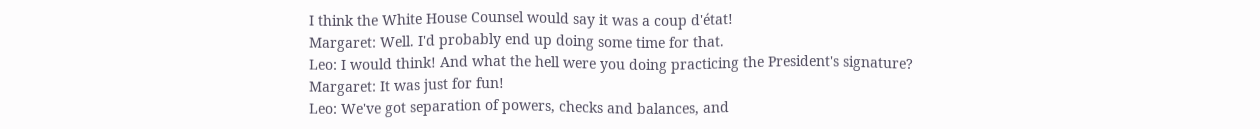I think the White House Counsel would say it was a coup d'état!
Margaret: Well. I'd probably end up doing some time for that.
Leo: I would think! And what the hell were you doing practicing the President's signature?
Margaret: It was just for fun!
Leo: We've got separation of powers, checks and balances, and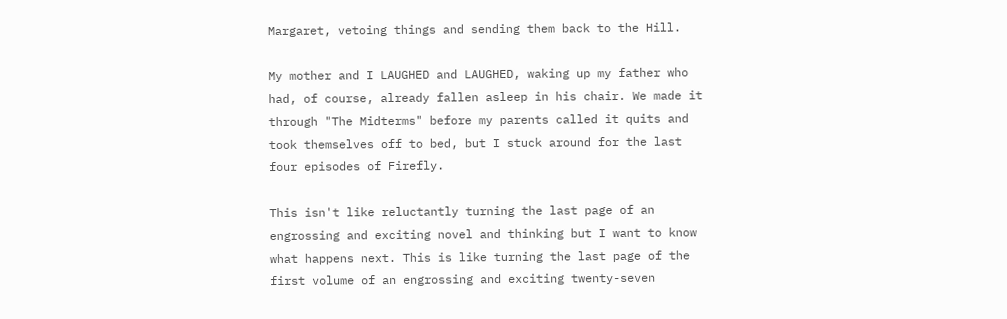Margaret, vetoing things and sending them back to the Hill.

My mother and I LAUGHED and LAUGHED, waking up my father who had, of course, already fallen asleep in his chair. We made it through "The Midterms" before my parents called it quits and took themselves off to bed, but I stuck around for the last four episodes of Firefly.

This isn't like reluctantly turning the last page of an engrossing and exciting novel and thinking but I want to know what happens next. This is like turning the last page of the first volume of an engrossing and exciting twenty-seven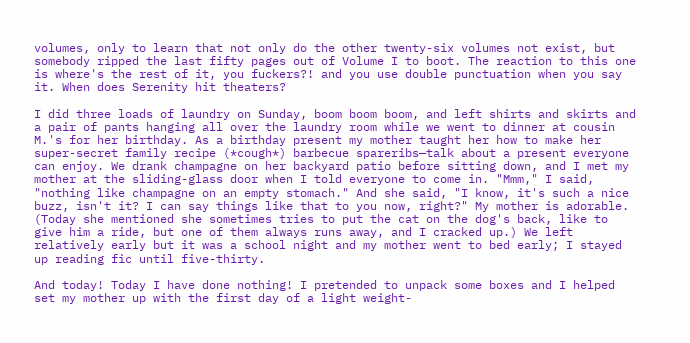volumes, only to learn that not only do the other twenty-six volumes not exist, but somebody ripped the last fifty pages out of Volume I to boot. The reaction to this one is where's the rest of it, you fuckers?! and you use double punctuation when you say it. When does Serenity hit theaters?

I did three loads of laundry on Sunday, boom boom boom, and left shirts and skirts and a pair of pants hanging all over the laundry room while we went to dinner at cousin M.'s for her birthday. As a birthday present my mother taught her how to make her super-secret family recipe (*cough*) barbecue spareribs—talk about a present everyone can enjoy. We drank champagne on her backyard patio before sitting down, and I met my mother at the sliding-glass door when I told everyone to come in. "Mmm," I said, "nothing like champagne on an empty stomach." And she said, "I know, it's such a nice buzz, isn't it? I can say things like that to you now, right?" My mother is adorable. (Today she mentioned she sometimes tries to put the cat on the dog's back, like to give him a ride, but one of them always runs away, and I cracked up.) We left relatively early but it was a school night and my mother went to bed early; I stayed up reading fic until five-thirty.

And today! Today I have done nothing! I pretended to unpack some boxes and I helped set my mother up with the first day of a light weight-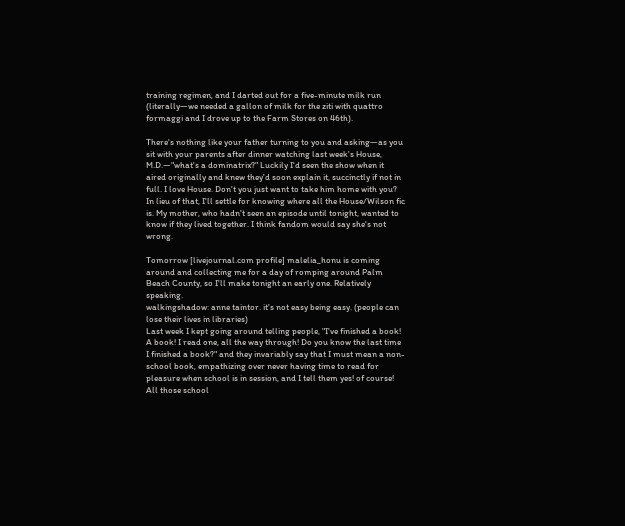training regimen, and I darted out for a five-minute milk run (literally—we needed a gallon of milk for the ziti with quattro formaggi and I drove up to the Farm Stores on 46th).

There's nothing like your father turning to you and asking—as you sit with your parents after dinner watching last week's House, M.D.—"what's a dominatrix?" Luckily I'd seen the show when it aired originally and knew they'd soon explain it, succinctly if not in full. I love House. Don't you just want to take him home with you? In lieu of that, I'll settle for knowing where all the House/Wilson fic is. My mother, who hadn't seen an episode until tonight, wanted to know if they lived together. I think fandom would say she's not wrong.

Tomorrow [livejournal.com profile] malelia_honu is coming around and collecting me for a day of romping around Palm Beach County, so I'll make tonight an early one. Relatively speaking.
walkingshadow: anne taintor. it's not easy being easy. (people can lose their lives in libraries)
Last week I kept going around telling people, "I've finished a book! A book! I read one, all the way through! Do you know the last time I finished a book?" and they invariably say that I must mean a non-school book, empathizing over never having time to read for pleasure when school is in session, and I tell them yes! of course! All those school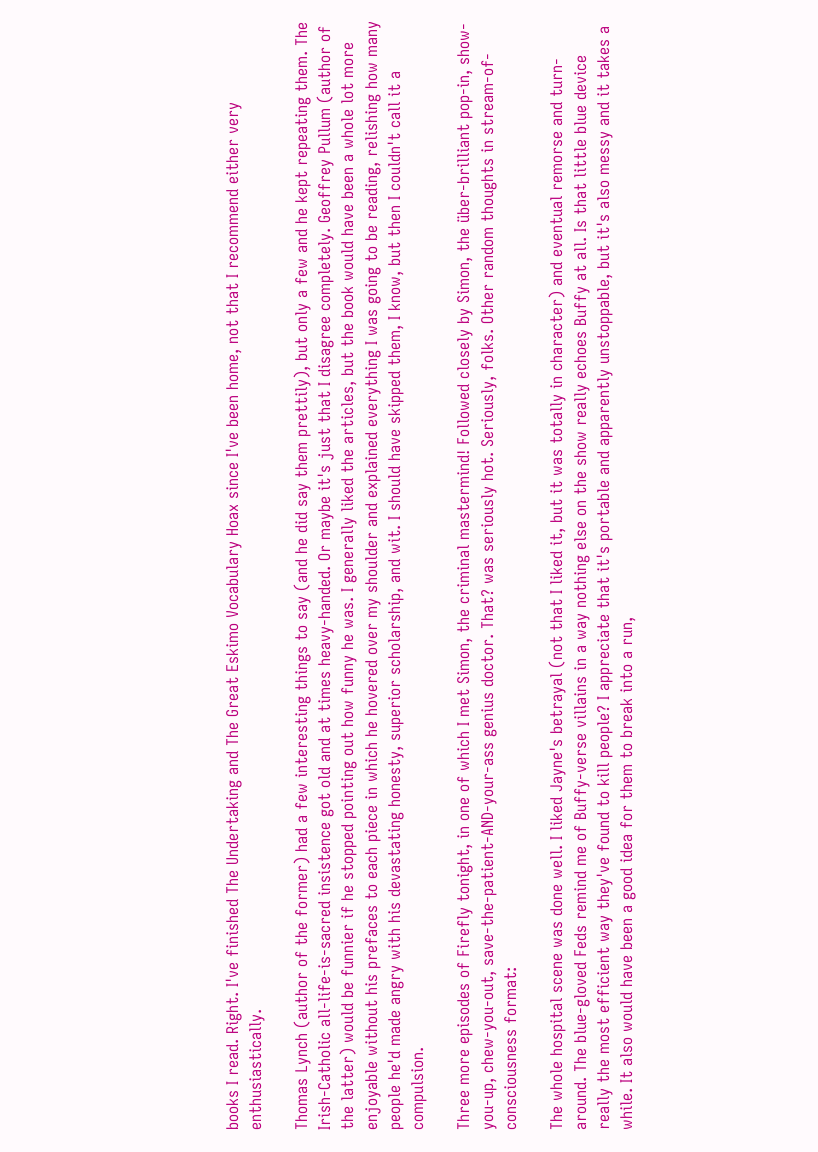books I read. Right. I've finished The Undertaking and The Great Eskimo Vocabulary Hoax since I've been home, not that I recommend either very enthusiastically.

Thomas Lynch (author of the former) had a few interesting things to say (and he did say them prettily), but only a few and he kept repeating them. The Irish-Catholic all-life-is-sacred insistence got old and at times heavy-handed. Or maybe it's just that I disagree completely. Geoffrey Pullum (author of the latter) would be funnier if he stopped pointing out how funny he was. I generally liked the articles, but the book would have been a whole lot more enjoyable without his prefaces to each piece in which he hovered over my shoulder and explained everything I was going to be reading, relishing how many people he'd made angry with his devastating honesty, superior scholarship, and wit. I should have skipped them, I know, but then I couldn't call it a compulsion.

Three more episodes of Firefly tonight, in one of which I met Simon, the criminal mastermind! Followed closely by Simon, the über-brilliant pop-in, show-you-up, chew-you-out, save-the-patient-AND-your-ass genius doctor. That? was seriously hot. Seriously, folks. Other random thoughts in stream-of-consciousness format:

The whole hospital scene was done well. I liked Jayne's betrayal (not that I liked it, but it was totally in character) and eventual remorse and turn-around. The blue-gloved Feds remind me of Buffy-verse villains in a way nothing else on the show really echoes Buffy at all. Is that little blue device really the most efficient way they've found to kill people? I appreciate that it's portable and apparently unstoppable, but it's also messy and it takes a while. It also would have been a good idea for them to break into a run,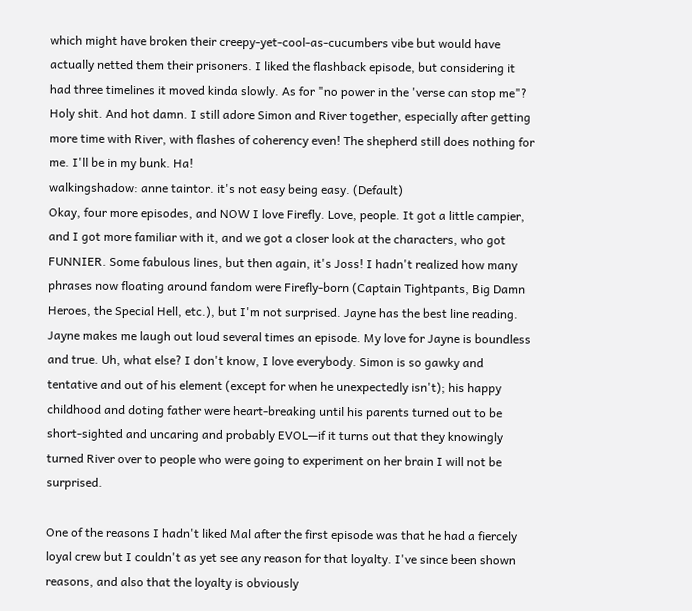which might have broken their creepy-yet-cool-as-cucumbers vibe but would have actually netted them their prisoners. I liked the flashback episode, but considering it had three timelines it moved kinda slowly. As for "no power in the 'verse can stop me"? Holy shit. And hot damn. I still adore Simon and River together, especially after getting more time with River, with flashes of coherency even! The shepherd still does nothing for me. I'll be in my bunk. Ha!
walkingshadow: anne taintor. it's not easy being easy. (Default)
Okay, four more episodes, and NOW I love Firefly. Love, people. It got a little campier, and I got more familiar with it, and we got a closer look at the characters, who got FUNNIER. Some fabulous lines, but then again, it's Joss! I hadn't realized how many phrases now floating around fandom were Firefly-born (Captain Tightpants, Big Damn Heroes, the Special Hell, etc.), but I'm not surprised. Jayne has the best line reading. Jayne makes me laugh out loud several times an episode. My love for Jayne is boundless and true. Uh, what else? I don't know, I love everybody. Simon is so gawky and tentative and out of his element (except for when he unexpectedly isn't); his happy childhood and doting father were heart-breaking until his parents turned out to be short-sighted and uncaring and probably EVOL—if it turns out that they knowingly turned River over to people who were going to experiment on her brain I will not be surprised.

One of the reasons I hadn't liked Mal after the first episode was that he had a fiercely loyal crew but I couldn't as yet see any reason for that loyalty. I've since been shown reasons, and also that the loyalty is obviously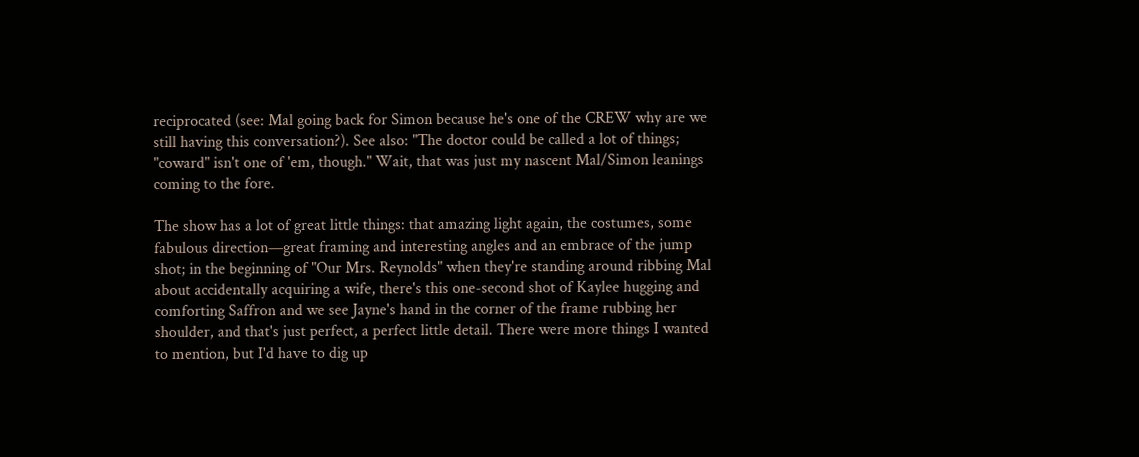reciprocated (see: Mal going back for Simon because he's one of the CREW why are we still having this conversation?). See also: "The doctor could be called a lot of things; "coward" isn't one of 'em, though." Wait, that was just my nascent Mal/Simon leanings coming to the fore.

The show has a lot of great little things: that amazing light again, the costumes, some fabulous direction—great framing and interesting angles and an embrace of the jump shot; in the beginning of "Our Mrs. Reynolds" when they're standing around ribbing Mal about accidentally acquiring a wife, there's this one-second shot of Kaylee hugging and comforting Saffron and we see Jayne's hand in the corner of the frame rubbing her shoulder, and that's just perfect, a perfect little detail. There were more things I wanted to mention, but I'd have to dig up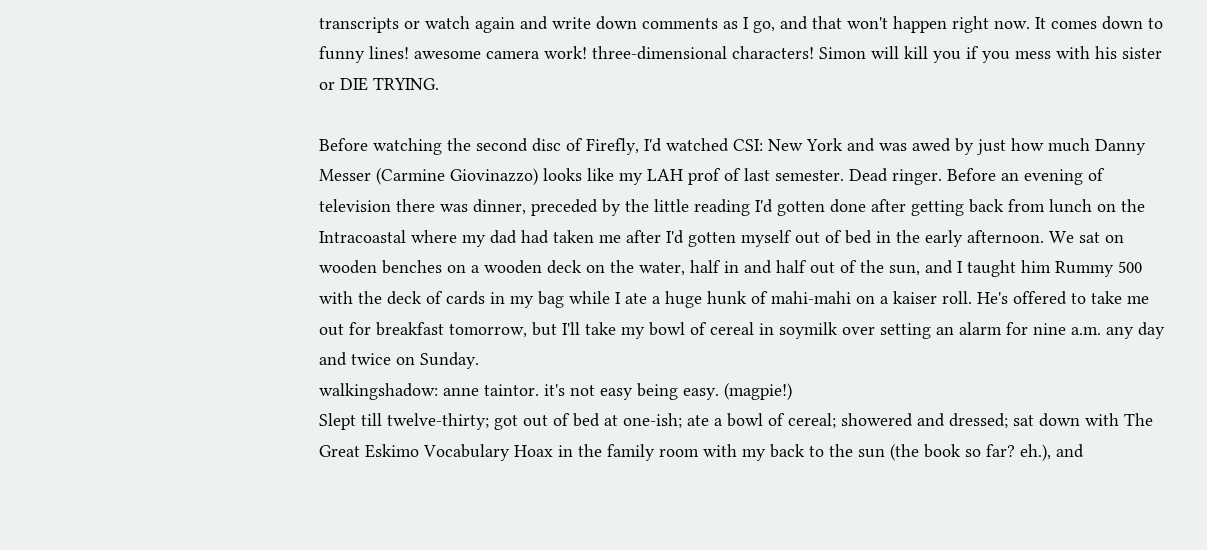transcripts or watch again and write down comments as I go, and that won't happen right now. It comes down to funny lines! awesome camera work! three-dimensional characters! Simon will kill you if you mess with his sister or DIE TRYING.

Before watching the second disc of Firefly, I'd watched CSI: New York and was awed by just how much Danny Messer (Carmine Giovinazzo) looks like my LAH prof of last semester. Dead ringer. Before an evening of television there was dinner, preceded by the little reading I'd gotten done after getting back from lunch on the Intracoastal where my dad had taken me after I'd gotten myself out of bed in the early afternoon. We sat on wooden benches on a wooden deck on the water, half in and half out of the sun, and I taught him Rummy 500 with the deck of cards in my bag while I ate a huge hunk of mahi-mahi on a kaiser roll. He's offered to take me out for breakfast tomorrow, but I'll take my bowl of cereal in soymilk over setting an alarm for nine a.m. any day and twice on Sunday.
walkingshadow: anne taintor. it's not easy being easy. (magpie!)
Slept till twelve-thirty; got out of bed at one-ish; ate a bowl of cereal; showered and dressed; sat down with The Great Eskimo Vocabulary Hoax in the family room with my back to the sun (the book so far? eh.), and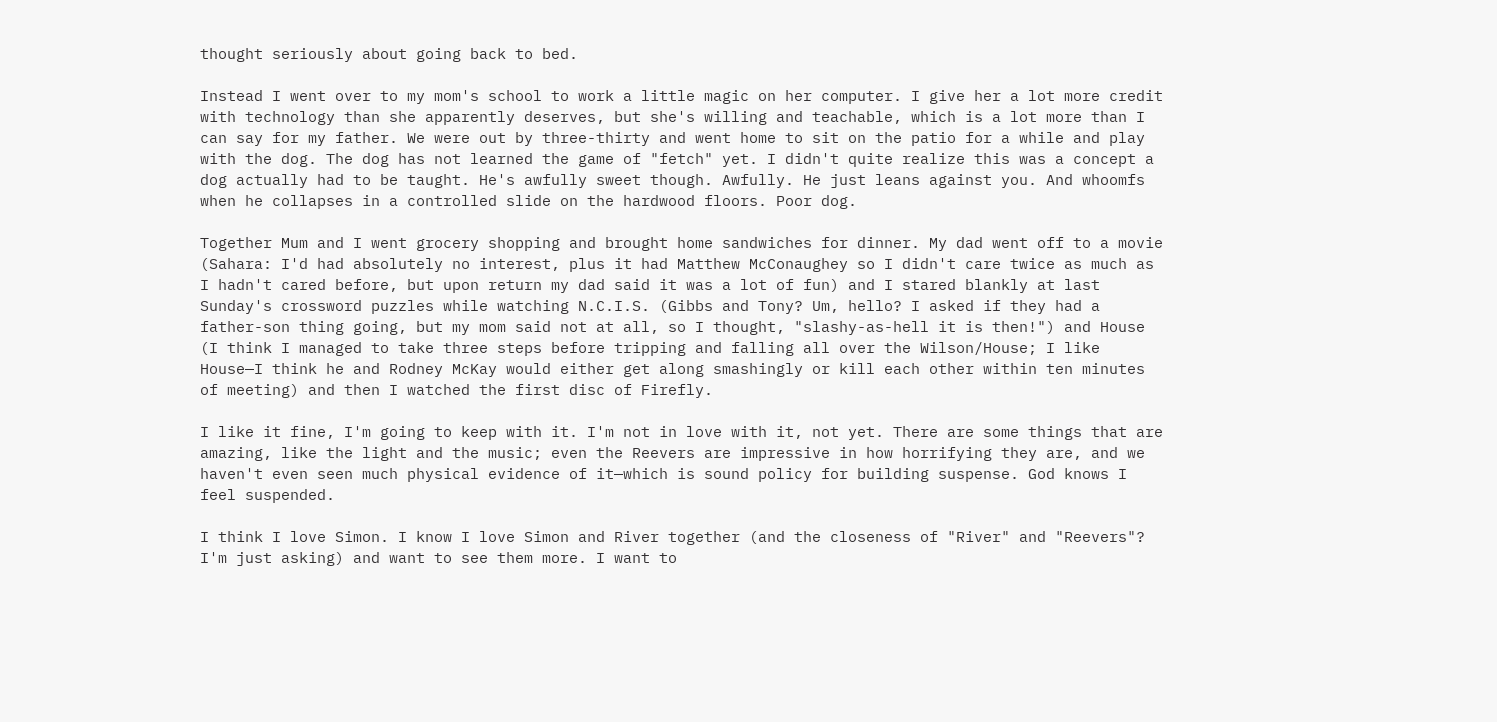thought seriously about going back to bed.

Instead I went over to my mom's school to work a little magic on her computer. I give her a lot more credit with technology than she apparently deserves, but she's willing and teachable, which is a lot more than I can say for my father. We were out by three-thirty and went home to sit on the patio for a while and play with the dog. The dog has not learned the game of "fetch" yet. I didn't quite realize this was a concept a dog actually had to be taught. He's awfully sweet though. Awfully. He just leans against you. And whoomfs when he collapses in a controlled slide on the hardwood floors. Poor dog.

Together Mum and I went grocery shopping and brought home sandwiches for dinner. My dad went off to a movie (Sahara: I'd had absolutely no interest, plus it had Matthew McConaughey so I didn't care twice as much as I hadn't cared before, but upon return my dad said it was a lot of fun) and I stared blankly at last Sunday's crossword puzzles while watching N.C.I.S. (Gibbs and Tony? Um, hello? I asked if they had a father-son thing going, but my mom said not at all, so I thought, "slashy-as-hell it is then!") and House (I think I managed to take three steps before tripping and falling all over the Wilson/House; I like House—I think he and Rodney McKay would either get along smashingly or kill each other within ten minutes of meeting) and then I watched the first disc of Firefly.

I like it fine, I'm going to keep with it. I'm not in love with it, not yet. There are some things that are amazing, like the light and the music; even the Reevers are impressive in how horrifying they are, and we haven't even seen much physical evidence of it—which is sound policy for building suspense. God knows I feel suspended.

I think I love Simon. I know I love Simon and River together (and the closeness of "River" and "Reevers"? I'm just asking) and want to see them more. I want to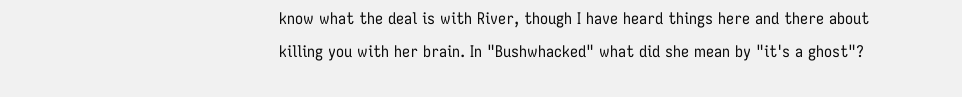know what the deal is with River, though I have heard things here and there about killing you with her brain. In "Bushwhacked" what did she mean by "it's a ghost"?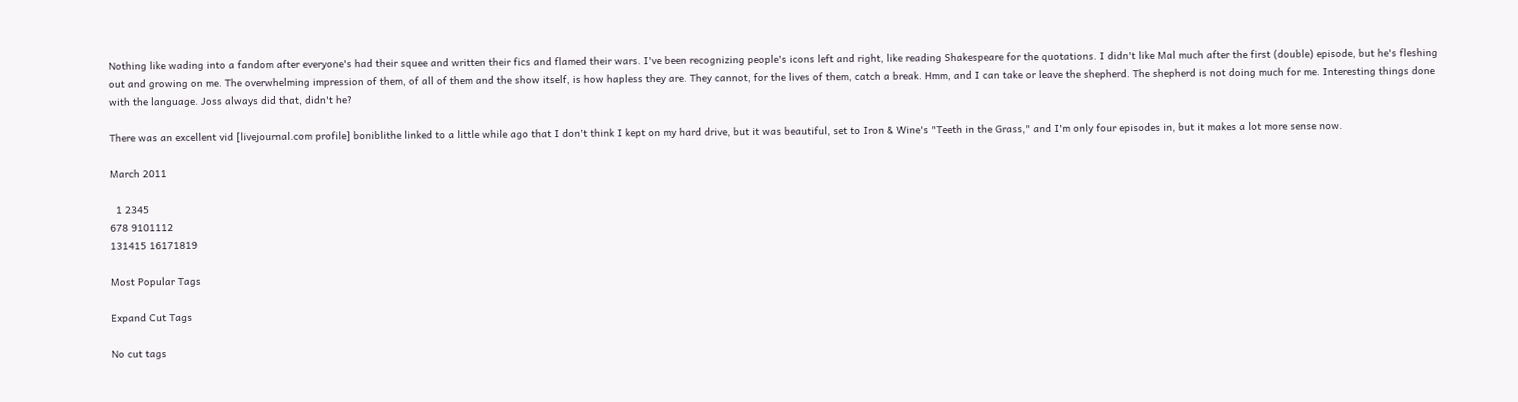Nothing like wading into a fandom after everyone's had their squee and written their fics and flamed their wars. I've been recognizing people's icons left and right, like reading Shakespeare for the quotations. I didn't like Mal much after the first (double) episode, but he's fleshing out and growing on me. The overwhelming impression of them, of all of them and the show itself, is how hapless they are. They cannot, for the lives of them, catch a break. Hmm, and I can take or leave the shepherd. The shepherd is not doing much for me. Interesting things done with the language. Joss always did that, didn't he?

There was an excellent vid [livejournal.com profile] boniblithe linked to a little while ago that I don't think I kept on my hard drive, but it was beautiful, set to Iron & Wine's "Teeth in the Grass," and I'm only four episodes in, but it makes a lot more sense now.

March 2011

  1 2345
678 9101112
131415 16171819

Most Popular Tags

Expand Cut Tags

No cut tags